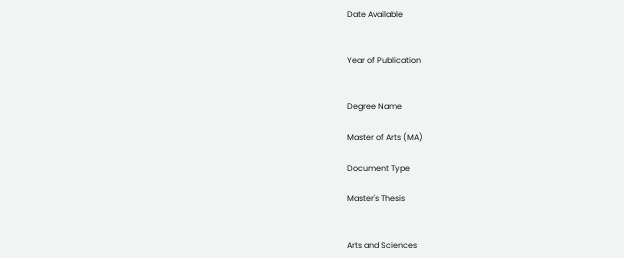Date Available


Year of Publication


Degree Name

Master of Arts (MA)

Document Type

Master's Thesis


Arts and Sciences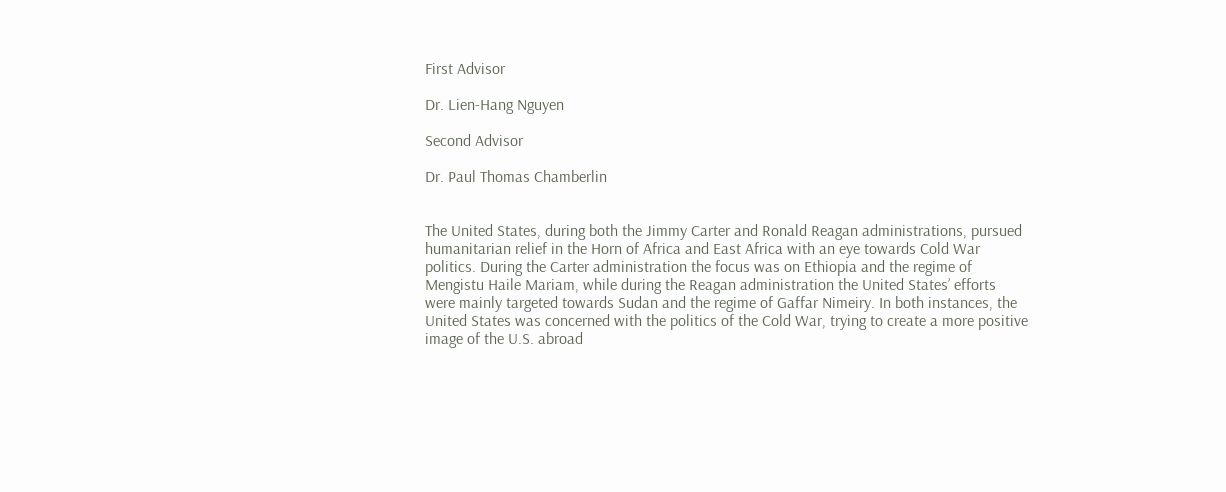First Advisor

Dr. Lien-Hang Nguyen

Second Advisor

Dr. Paul Thomas Chamberlin


The United States, during both the Jimmy Carter and Ronald Reagan administrations, pursued humanitarian relief in the Horn of Africa and East Africa with an eye towards Cold War politics. During the Carter administration the focus was on Ethiopia and the regime of Mengistu Haile Mariam, while during the Reagan administration the United States’ efforts were mainly targeted towards Sudan and the regime of Gaffar Nimeiry. In both instances, the United States was concerned with the politics of the Cold War, trying to create a more positive image of the U.S. abroad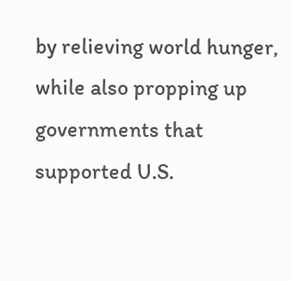by relieving world hunger, while also propping up governments that supported U.S.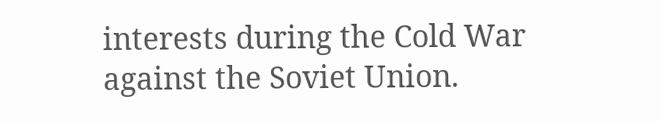interests during the Cold War against the Soviet Union.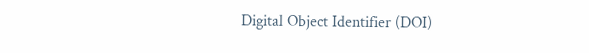Digital Object Identifier (DOI)